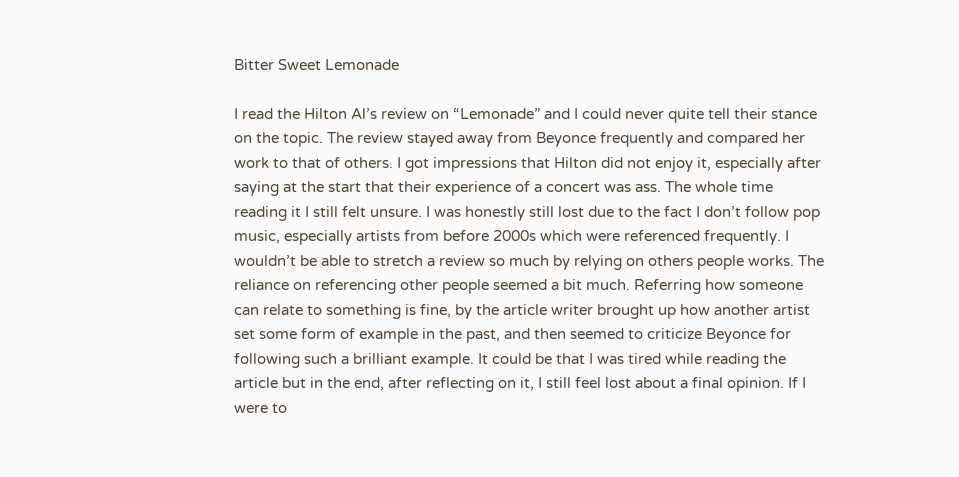Bitter Sweet Lemonade

I read the Hilton Al’s review on “Lemonade” and I could never quite tell their stance on the topic. The review stayed away from Beyonce frequently and compared her work to that of others. I got impressions that Hilton did not enjoy it, especially after saying at the start that their experience of a concert was ass. The whole time reading it I still felt unsure. I was honestly still lost due to the fact I don’t follow pop music, especially artists from before 2000s which were referenced frequently. I wouldn’t be able to stretch a review so much by relying on others people works. The reliance on referencing other people seemed a bit much. Referring how someone can relate to something is fine, by the article writer brought up how another artist set some form of example in the past, and then seemed to criticize Beyonce for following such a brilliant example. It could be that I was tired while reading the article but in the end, after reflecting on it, I still feel lost about a final opinion. If I were to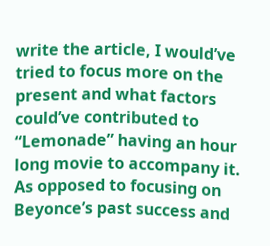write the article, I would’ve tried to focus more on the present and what factors could’ve contributed to “Lemonade” having an hour long movie to accompany it. As opposed to focusing on Beyonce’s past success and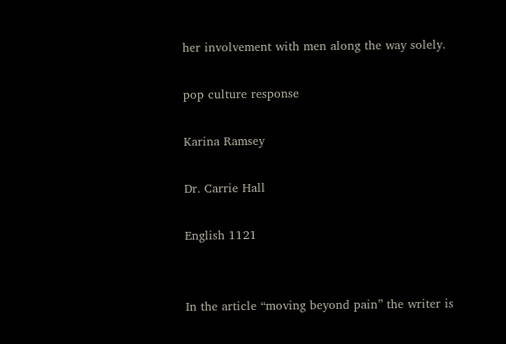her involvement with men along the way solely.

pop culture response

Karina Ramsey

Dr. Carrie Hall

English 1121


In the article “moving beyond pain” the writer is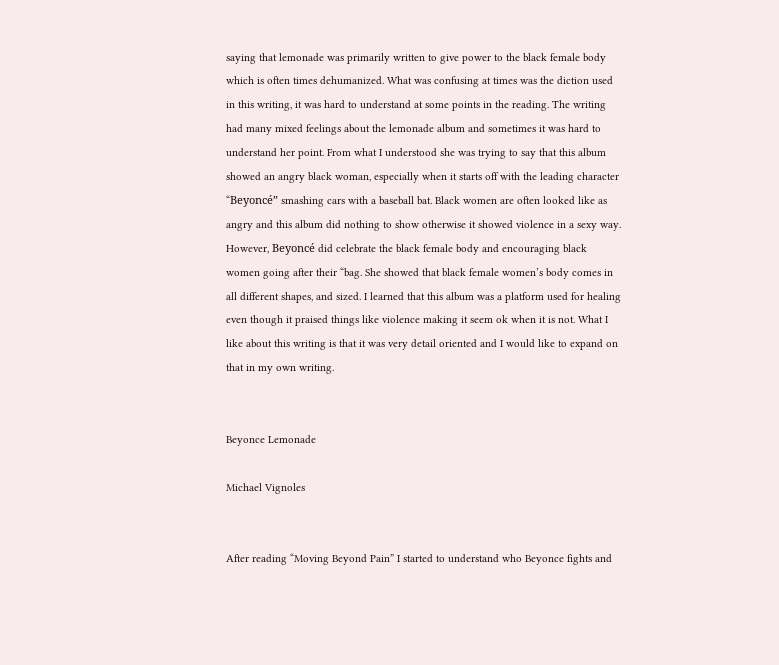saying that lemonade was primarily written to give power to the black female body which is often times dehumanized. What was confusing at times was the diction used in this writing, it was hard to understand at some points in the reading. The writing had many mixed feelings about the lemonade album and sometimes it was hard to understand her point. From what I understood she was trying to say that this album showed an angry black woman, especially when it starts off with the leading character “Beyoncé” smashing cars with a baseball bat. Black women are often looked like as angry and this album did nothing to show otherwise it showed violence in a sexy way. However, Beyoncé did celebrate the black female body and encouraging black women going after their “bag. She showed that black female women’s body comes in all different shapes, and sized. I learned that this album was a platform used for healing even though it praised things like violence making it seem ok when it is not. What I like about this writing is that it was very detail oriented and I would like to expand on that in my own writing.


Beyonce Lemonade

Michael Vignoles


After reading “Moving Beyond Pain” I started to understand who Beyonce fights and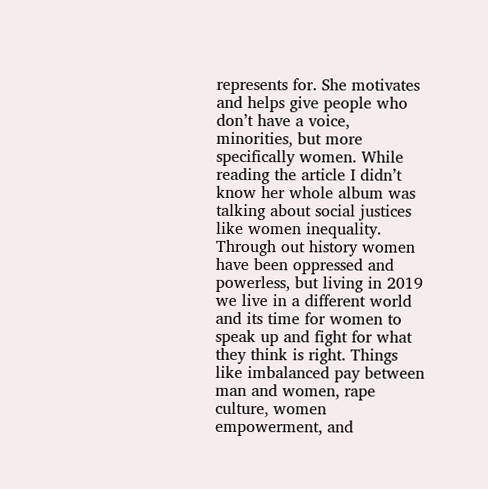represents for. She motivates and helps give people who don’t have a voice, minorities, but more specifically women. While reading the article I didn’t know her whole album was talking about social justices like women inequality. Through out history women have been oppressed and  powerless, but living in 2019 we live in a different world and its time for women to speak up and fight for what they think is right. Things like imbalanced pay between man and women, rape culture, women empowerment, and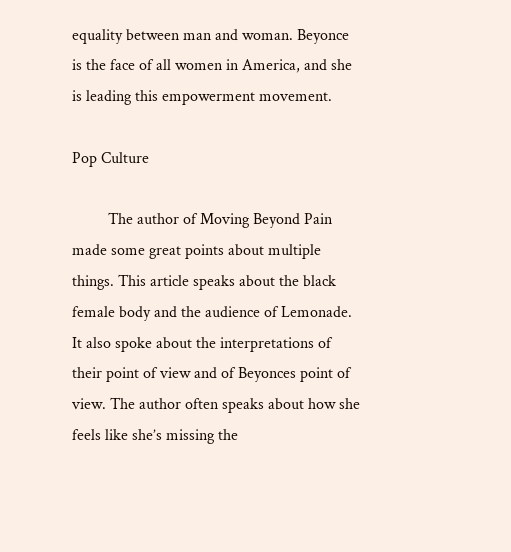equality between man and woman. Beyonce is the face of all women in America, and she is leading this empowerment movement.

Pop Culture

         The author of Moving Beyond Pain made some great points about multiple things. This article speaks about the black female body and the audience of Lemonade. It also spoke about the interpretations of their point of view and of Beyonces point of view. The author often speaks about how she feels like she’s missing the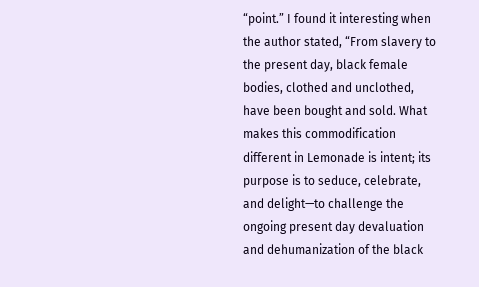“point.” I found it interesting when the author stated, “From slavery to the present day, black female bodies, clothed and unclothed, have been bought and sold. What makes this commodification different in Lemonade is intent; its purpose is to seduce, celebrate, and delight—to challenge the ongoing present day devaluation and dehumanization of the black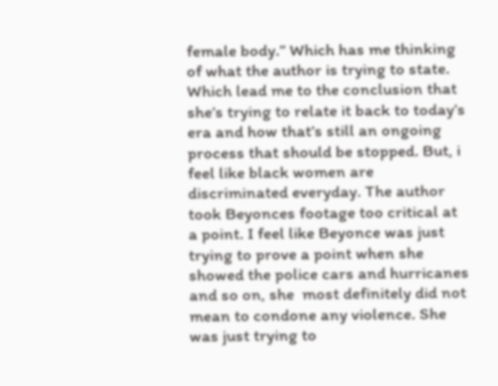female body.” Which has me thinking of what the author is trying to state. Which lead me to the conclusion that she’s trying to relate it back to today’s era and how that’s still an ongoing process that should be stopped. But, i feel like black women are discriminated everyday. The author took Beyonces footage too critical at a point. I feel like Beyonce was just trying to prove a point when she showed the police cars and hurricanes and so on, she  most definitely did not mean to condone any violence. She was just trying to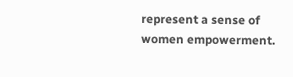represent a sense of women empowerment.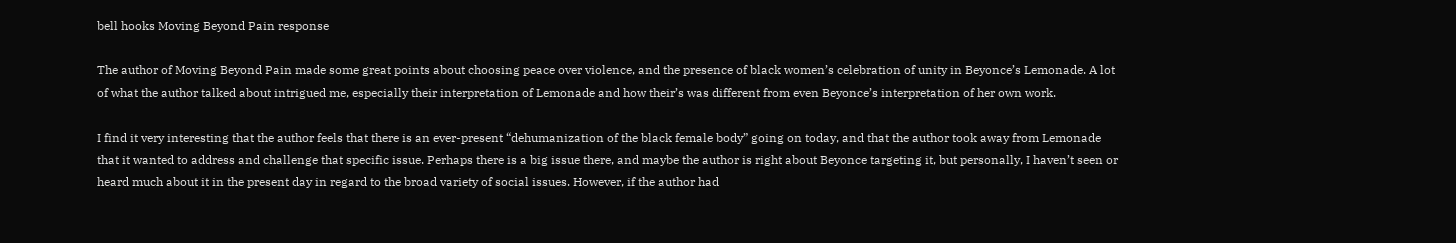bell hooks Moving Beyond Pain response

The author of Moving Beyond Pain made some great points about choosing peace over violence, and the presence of black women’s celebration of unity in Beyonce’s Lemonade. A lot of what the author talked about intrigued me, especially their interpretation of Lemonade and how their’s was different from even Beyonce’s interpretation of her own work.

I find it very interesting that the author feels that there is an ever-present “dehumanization of the black female body” going on today, and that the author took away from Lemonade that it wanted to address and challenge that specific issue. Perhaps there is a big issue there, and maybe the author is right about Beyonce targeting it, but personally, I haven’t seen or heard much about it in the present day in regard to the broad variety of social issues. However, if the author had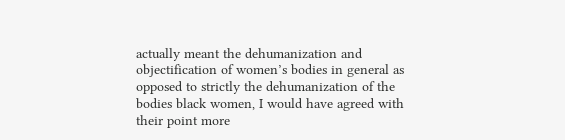actually meant the dehumanization and objectification of women’s bodies in general as opposed to strictly the dehumanization of the bodies black women, I would have agreed with their point more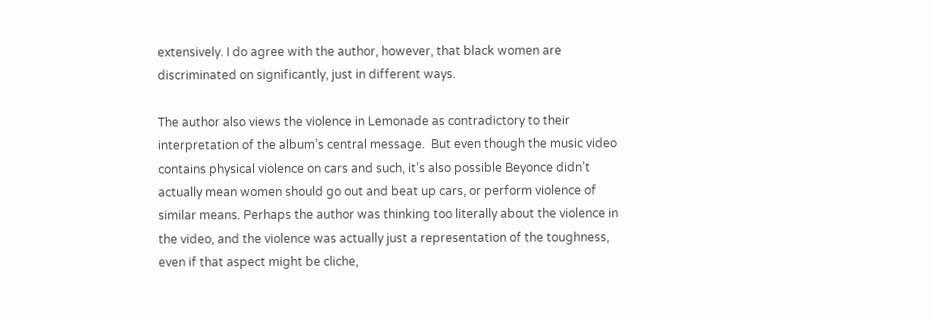extensively. I do agree with the author, however, that black women are discriminated on significantly, just in different ways.

The author also views the violence in Lemonade as contradictory to their interpretation of the album’s central message.  But even though the music video contains physical violence on cars and such, it’s also possible Beyonce didn’t actually mean women should go out and beat up cars, or perform violence of similar means. Perhaps the author was thinking too literally about the violence in the video, and the violence was actually just a representation of the toughness, even if that aspect might be cliche,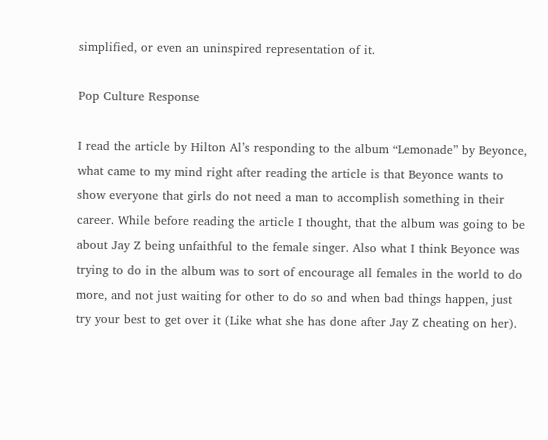simplified, or even an uninspired representation of it.

Pop Culture Response

I read the article by Hilton Al’s responding to the album “Lemonade” by Beyonce, what came to my mind right after reading the article is that Beyonce wants to show everyone that girls do not need a man to accomplish something in their career. While before reading the article I thought, that the album was going to be about Jay Z being unfaithful to the female singer. Also what I think Beyonce was trying to do in the album was to sort of encourage all females in the world to do more, and not just waiting for other to do so and when bad things happen, just try your best to get over it (Like what she has done after Jay Z cheating on her).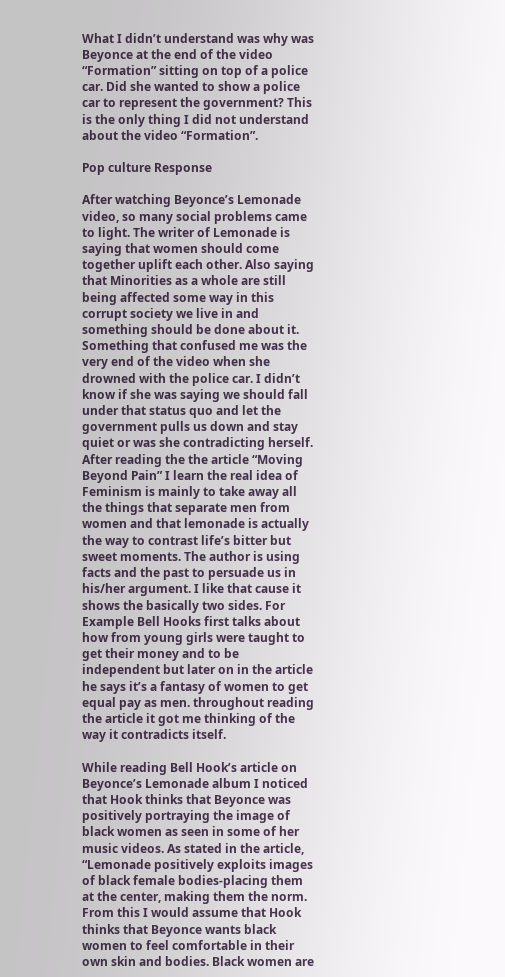What I didn’t understand was why was Beyonce at the end of the video “Formation” sitting on top of a police car. Did she wanted to show a police car to represent the government? This is the only thing I did not understand about the video “Formation”.

Pop culture Response

After watching Beyonce’s Lemonade video, so many social problems came to light. The writer of Lemonade is saying that women should come together uplift each other. Also saying that Minorities as a whole are still being affected some way in this corrupt society we live in and something should be done about it. Something that confused me was the very end of the video when she drowned with the police car. I didn’t know if she was saying we should fall under that status quo and let the government pulls us down and stay quiet or was she contradicting herself. After reading the the article “Moving Beyond Pain” I learn the real idea of Feminism is mainly to take away all the things that separate men from women and that lemonade is actually the way to contrast life’s bitter but sweet moments. The author is using facts and the past to persuade us in his/her argument. I like that cause it shows the basically two sides. For Example Bell Hooks first talks about how from young girls were taught to get their money and to be independent but later on in the article he says it’s a fantasy of women to get equal pay as men. throughout reading the article it got me thinking of the way it contradicts itself.

While reading Bell Hook’s article on Beyonce’s Lemonade album I noticed that Hook thinks that Beyonce was positively portraying the image of black women as seen in some of her music videos. As stated in the article, “Lemonade positively exploits images of black female bodies-placing them at the center, making them the norm. From this I would assume that Hook thinks that Beyonce wants black women to feel comfortable in their own skin and bodies. Black women are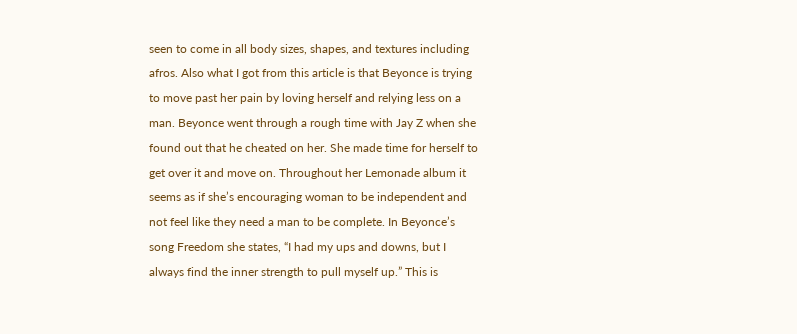seen to come in all body sizes, shapes, and textures including afros. Also what I got from this article is that Beyonce is trying to move past her pain by loving herself and relying less on a man. Beyonce went through a rough time with Jay Z when she found out that he cheated on her. She made time for herself to get over it and move on. Throughout her Lemonade album it seems as if she’s encouraging woman to be independent and not feel like they need a man to be complete. In Beyonce’s song Freedom she states, “I had my ups and downs, but I always find the inner strength to pull myself up.” This is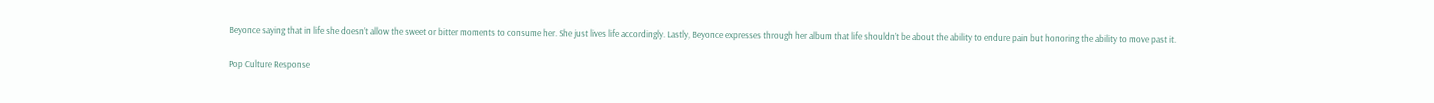Beyonce saying that in life she doesn’t allow the sweet or bitter moments to consume her. She just lives life accordingly. Lastly, Beyonce expresses through her album that life shouldn’t be about the ability to endure pain but honoring the ability to move past it.

Pop Culture Response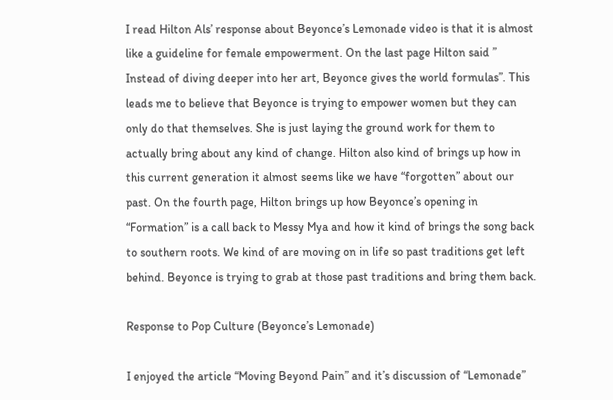I read Hilton Als’ response about Beyonce’s Lemonade video is that it is almost like a guideline for female empowerment. On the last page Hilton said ” Instead of diving deeper into her art, Beyonce gives the world formulas”. This leads me to believe that Beyonce is trying to empower women but they can only do that themselves. She is just laying the ground work for them to actually bring about any kind of change. Hilton also kind of brings up how in this current generation it almost seems like we have “forgotten” about our past. On the fourth page, Hilton brings up how Beyonce’s opening in “Formation” is a call back to Messy Mya and how it kind of brings the song back to southern roots. We kind of are moving on in life so past traditions get left behind. Beyonce is trying to grab at those past traditions and bring them back.

Response to Pop Culture (Beyonce’s Lemonade)

I enjoyed the article “Moving Beyond Pain” and it’s discussion of “Lemonade”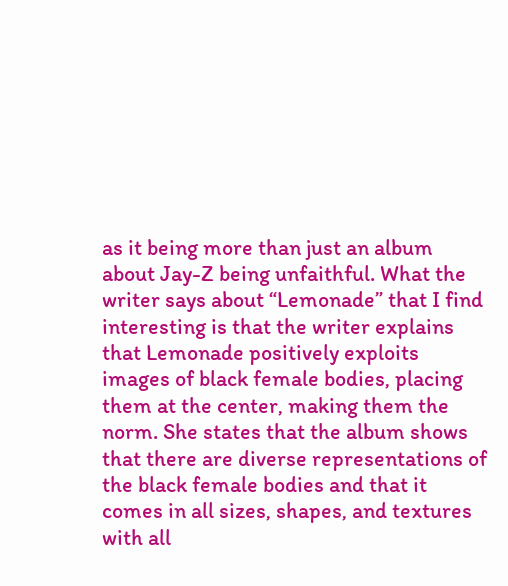as it being more than just an album about Jay-Z being unfaithful. What the writer says about “Lemonade” that I find interesting is that the writer explains that Lemonade positively exploits images of black female bodies, placing them at the center, making them the norm. She states that the album shows that there are diverse representations of the black female bodies and that it comes in all sizes, shapes, and textures with all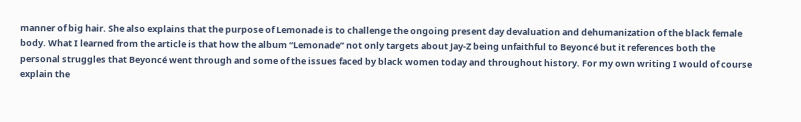manner of big hair. She also explains that the purpose of Lemonade is to challenge the ongoing present day devaluation and dehumanization of the black female body. What I learned from the article is that how the album “Lemonade” not only targets about Jay-Z being unfaithful to Beyoncé but it references both the personal struggles that Beyoncé went through and some of the issues faced by black women today and throughout history. For my own writing I would of course explain the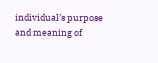individual’s purpose and meaning of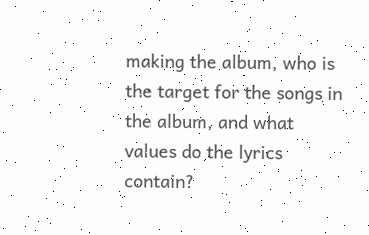making the album, who is the target for the songs in the album, and what values do the lyrics contain?